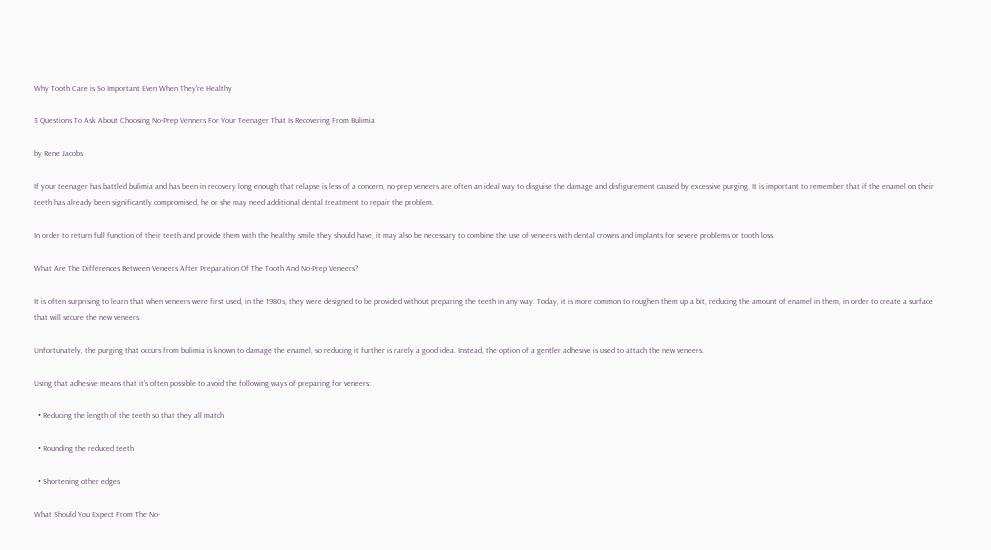Why Tooth Care is So Important Even When They're Healthy

3 Questions To Ask About Choosing No-Prep Venners For Your Teenager That Is Recovering From Bulimia

by Rene Jacobs

If your teenager has battled bulimia and has been in recovery long enough that relapse is less of a concern, no-prep veneers are often an ideal way to disguise the damage and disfigurement caused by excessive purging. It is important to remember that if the enamel on their teeth has already been significantly compromised, he or she may need additional dental treatment to repair the problem.

In order to return full function of their teeth and provide them with the healthy smile they should have, it may also be necessary to combine the use of veneers with dental crowns and implants for severe problems or tooth loss.

What Are The Differences Between Veneers After Preparation Of The Tooth And No-Prep Veneers?

It is often surprising to learn that when veneers were first used, in the 1980s, they were designed to be provided without preparing the teeth in any way. Today, it is more common to roughen them up a bit, reducing the amount of enamel in them, in order to create a surface that will secure the new veneers.

Unfortunately, the purging that occurs from bulimia is known to damage the enamel, so reducing it further is rarely a good idea. Instead, the option of a gentler adhesive is used to attach the new veneers.

Using that adhesive means that it's often possible to avoid the following ways of preparing for veneers:

  • Reducing the length of the teeth so that they all match

  • Rounding the reduced teeth

  • Shortening other edges

What Should You Expect From The No-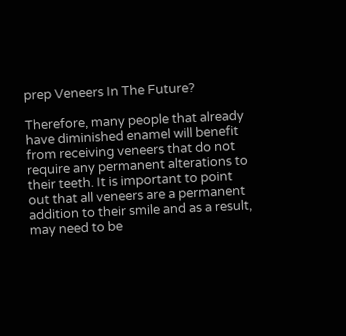prep Veneers In The Future?

Therefore, many people that already have diminished enamel will benefit from receiving veneers that do not require any permanent alterations to their teeth. It is important to point out that all veneers are a permanent addition to their smile and as a result, may need to be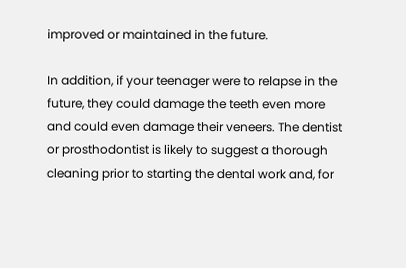improved or maintained in the future.

In addition, if your teenager were to relapse in the future, they could damage the teeth even more and could even damage their veneers. The dentist or prosthodontist is likely to suggest a thorough cleaning prior to starting the dental work and, for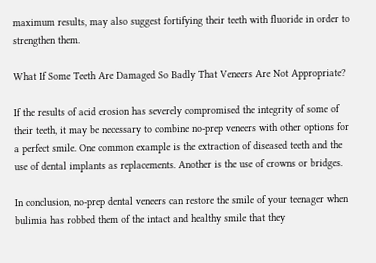maximum results, may also suggest fortifying their teeth with fluoride in order to strengthen them.

What If Some Teeth Are Damaged So Badly That Veneers Are Not Appropriate?

If the results of acid erosion has severely compromised the integrity of some of their teeth, it may be necessary to combine no-prep veneers with other options for a perfect smile. One common example is the extraction of diseased teeth and the use of dental implants as replacements. Another is the use of crowns or bridges.

In conclusion, no-prep dental veneers can restore the smile of your teenager when bulimia has robbed them of the intact and healthy smile that they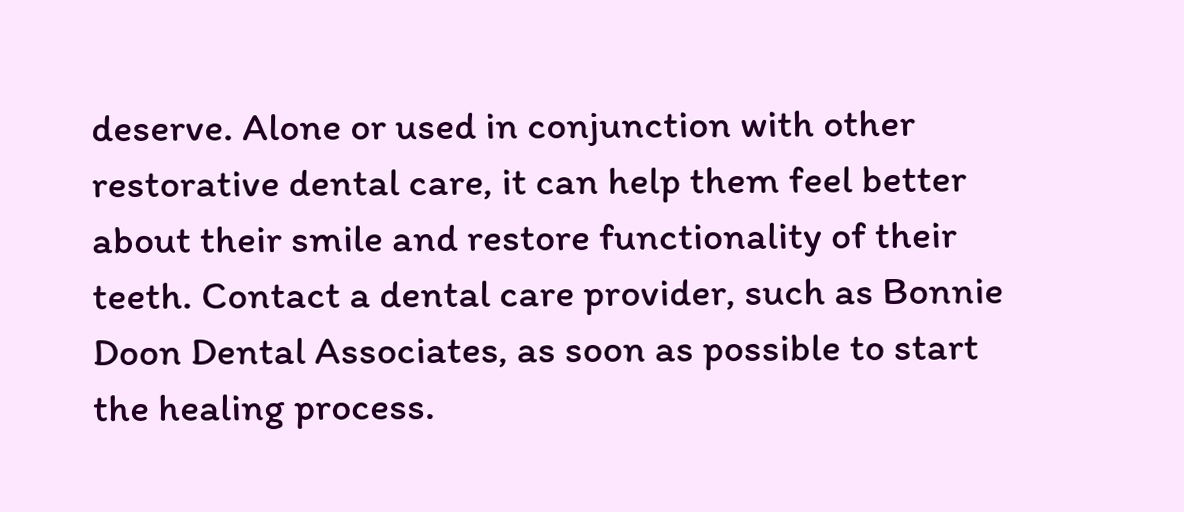deserve. Alone or used in conjunction with other restorative dental care, it can help them feel better about their smile and restore functionality of their teeth. Contact a dental care provider, such as Bonnie Doon Dental Associates, as soon as possible to start the healing process.